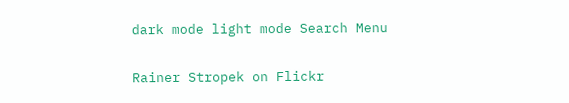dark mode light mode Search Menu


Rainer Stropek on Flickr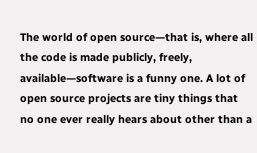The world of open source—that is, where all the code is made publicly, freely, available—software is a funny one. A lot of open source projects are tiny things that no one ever really hears about other than a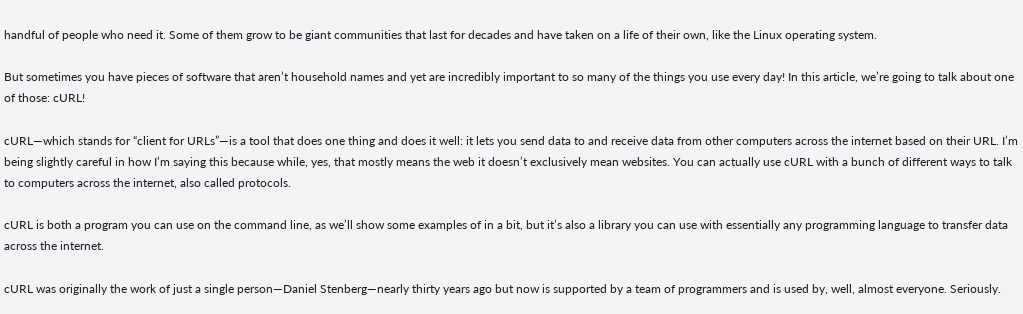handful of people who need it. Some of them grow to be giant communities that last for decades and have taken on a life of their own, like the Linux operating system.

But sometimes you have pieces of software that aren’t household names and yet are incredibly important to so many of the things you use every day! In this article, we’re going to talk about one of those: cURL!

cURL—which stands for “client for URLs”—is a tool that does one thing and does it well: it lets you send data to and receive data from other computers across the internet based on their URL. I’m being slightly careful in how I’m saying this because while, yes, that mostly means the web it doesn’t exclusively mean websites. You can actually use cURL with a bunch of different ways to talk to computers across the internet, also called protocols.

cURL is both a program you can use on the command line, as we’ll show some examples of in a bit, but it’s also a library you can use with essentially any programming language to transfer data across the internet.

cURL was originally the work of just a single person—Daniel Stenberg—nearly thirty years ago but now is supported by a team of programmers and is used by, well, almost everyone. Seriously.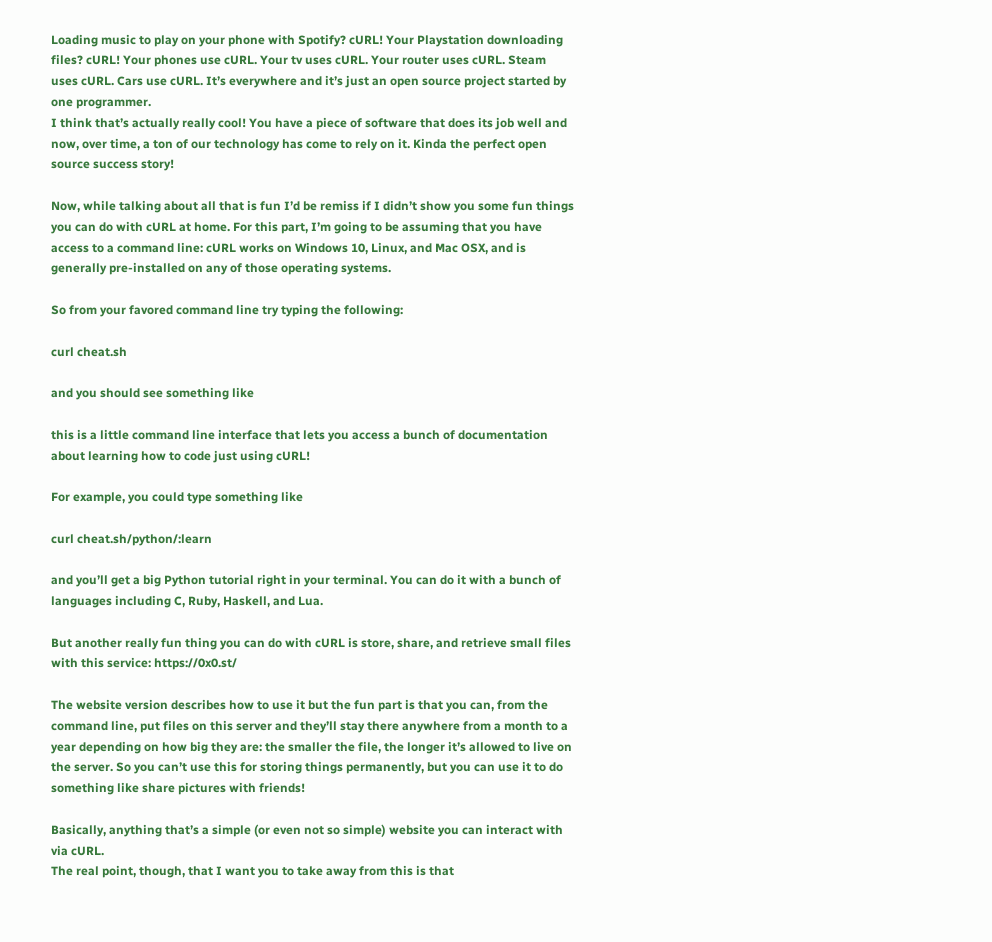Loading music to play on your phone with Spotify? cURL! Your Playstation downloading files? cURL! Your phones use cURL. Your tv uses cURL. Your router uses cURL. Steam uses cURL. Cars use cURL. It’s everywhere and it’s just an open source project started by one programmer.
I think that’s actually really cool! You have a piece of software that does its job well and now, over time, a ton of our technology has come to rely on it. Kinda the perfect open source success story!

Now, while talking about all that is fun I’d be remiss if I didn’t show you some fun things you can do with cURL at home. For this part, I’m going to be assuming that you have access to a command line: cURL works on Windows 10, Linux, and Mac OSX, and is generally pre-installed on any of those operating systems.

So from your favored command line try typing the following:

curl cheat.sh

and you should see something like

this is a little command line interface that lets you access a bunch of documentation about learning how to code just using cURL!

For example, you could type something like

curl cheat.sh/python/:learn

and you’ll get a big Python tutorial right in your terminal. You can do it with a bunch of languages including C, Ruby, Haskell, and Lua.

But another really fun thing you can do with cURL is store, share, and retrieve small files with this service: https://0x0.st/

The website version describes how to use it but the fun part is that you can, from the command line, put files on this server and they’ll stay there anywhere from a month to a year depending on how big they are: the smaller the file, the longer it’s allowed to live on the server. So you can’t use this for storing things permanently, but you can use it to do something like share pictures with friends!

Basically, anything that’s a simple (or even not so simple) website you can interact with via cURL.
The real point, though, that I want you to take away from this is that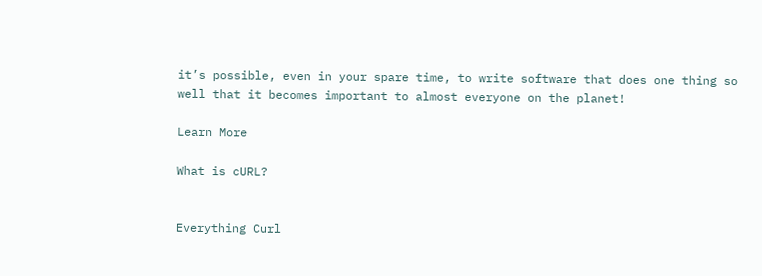it’s possible, even in your spare time, to write software that does one thing so well that it becomes important to almost everyone on the planet!

Learn More

What is cURL?


Everything Curl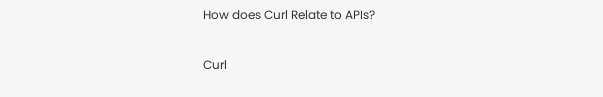How does Curl Relate to APIs?


Curl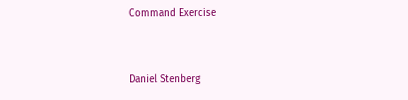Command Exercise


Daniel Stenberg